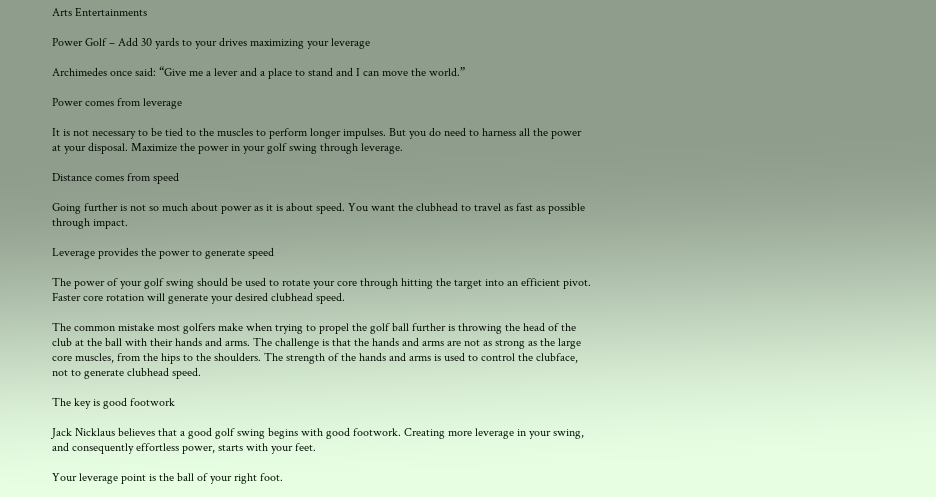Arts Entertainments

Power Golf – Add 30 yards to your drives maximizing your leverage

Archimedes once said: “Give me a lever and a place to stand and I can move the world.”

Power comes from leverage

It is not necessary to be tied to the muscles to perform longer impulses. But you do need to harness all the power at your disposal. Maximize the power in your golf swing through leverage.

Distance comes from speed

Going further is not so much about power as it is about speed. You want the clubhead to travel as fast as possible through impact.

Leverage provides the power to generate speed

The power of your golf swing should be used to rotate your core through hitting the target into an efficient pivot. Faster core rotation will generate your desired clubhead speed.

The common mistake most golfers make when trying to propel the golf ball further is throwing the head of the club at the ball with their hands and arms. The challenge is that the hands and arms are not as strong as the large core muscles, from the hips to the shoulders. The strength of the hands and arms is used to control the clubface, not to generate clubhead speed.

The key is good footwork

Jack Nicklaus believes that a good golf swing begins with good footwork. Creating more leverage in your swing, and consequently effortless power, starts with your feet.

Your leverage point is the ball of your right foot.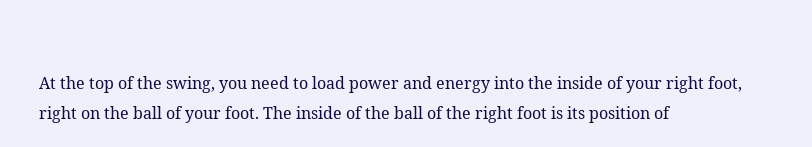At the top of the swing, you need to load power and energy into the inside of your right foot, right on the ball of your foot. The inside of the ball of the right foot is its position of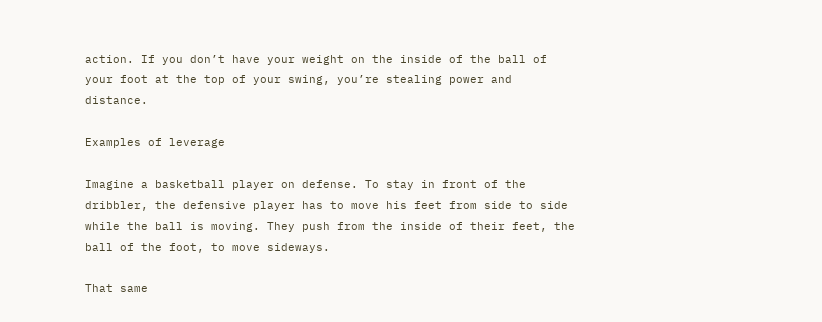action. If you don’t have your weight on the inside of the ball of your foot at the top of your swing, you’re stealing power and distance.

Examples of leverage

Imagine a basketball player on defense. To stay in front of the dribbler, the defensive player has to move his feet from side to side while the ball is moving. They push from the inside of their feet, the ball of the foot, to move sideways.

That same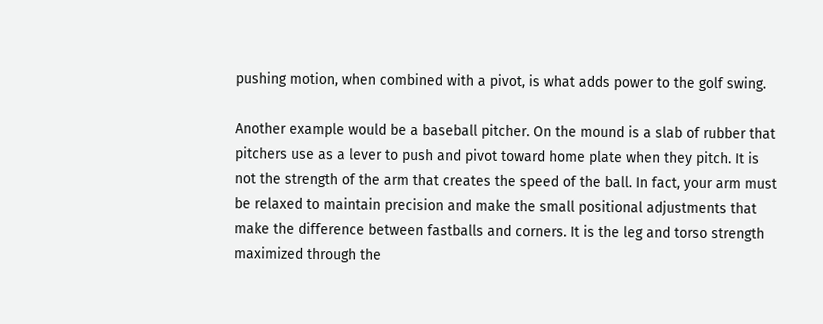pushing motion, when combined with a pivot, is what adds power to the golf swing.

Another example would be a baseball pitcher. On the mound is a slab of rubber that pitchers use as a lever to push and pivot toward home plate when they pitch. It is not the strength of the arm that creates the speed of the ball. In fact, your arm must be relaxed to maintain precision and make the small positional adjustments that make the difference between fastballs and corners. It is the leg and torso strength maximized through the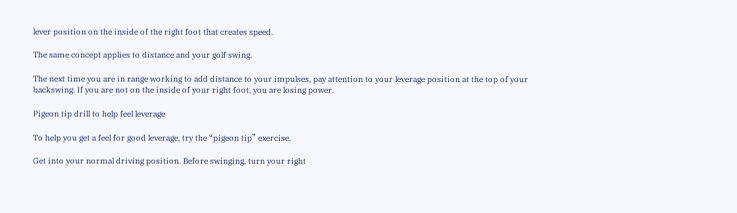lever position on the inside of the right foot that creates speed.

The same concept applies to distance and your golf swing.

The next time you are in range working to add distance to your impulses, pay attention to your leverage position at the top of your backswing. If you are not on the inside of your right foot, you are losing power.

Pigeon tip drill to help feel leverage

To help you get a feel for good leverage, try the “pigeon tip” exercise.

Get into your normal driving position. Before swinging, turn your right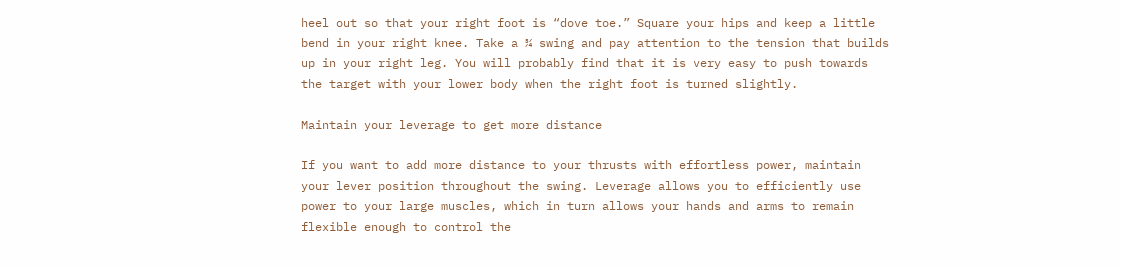heel out so that your right foot is “dove toe.” Square your hips and keep a little bend in your right knee. Take a ¾ swing and pay attention to the tension that builds up in your right leg. You will probably find that it is very easy to push towards the target with your lower body when the right foot is turned slightly.

Maintain your leverage to get more distance

If you want to add more distance to your thrusts with effortless power, maintain your lever position throughout the swing. Leverage allows you to efficiently use power to your large muscles, which in turn allows your hands and arms to remain flexible enough to control the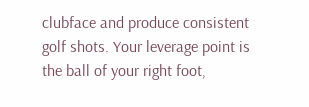clubface and produce consistent golf shots. Your leverage point is the ball of your right foot,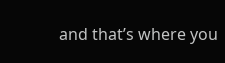and that’s where you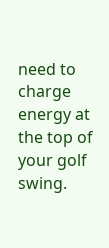need to charge energy at the top of your golf swing.